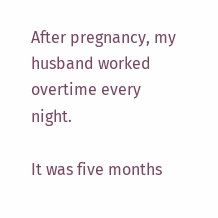After pregnancy, my husband worked overtime every night.

It was five months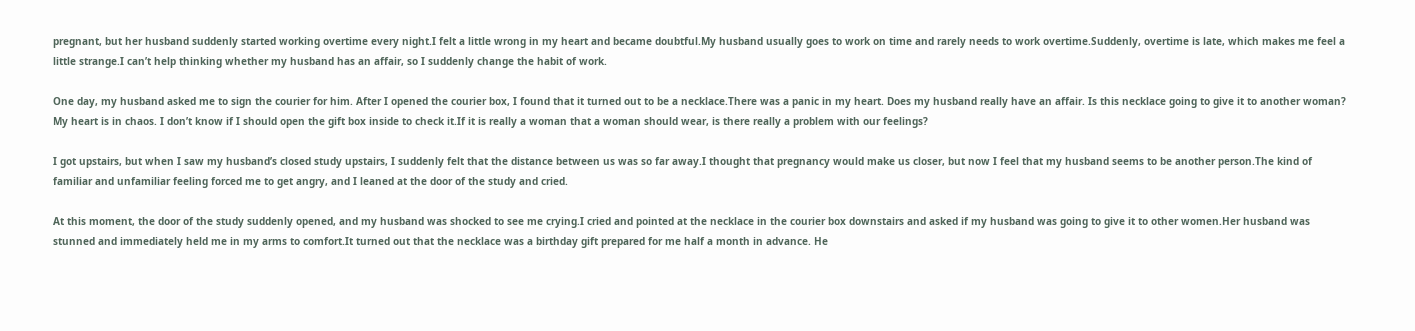pregnant, but her husband suddenly started working overtime every night.I felt a little wrong in my heart and became doubtful.My husband usually goes to work on time and rarely needs to work overtime.Suddenly, overtime is late, which makes me feel a little strange.I can’t help thinking whether my husband has an affair, so I suddenly change the habit of work.

One day, my husband asked me to sign the courier for him. After I opened the courier box, I found that it turned out to be a necklace.There was a panic in my heart. Does my husband really have an affair. Is this necklace going to give it to another woman? My heart is in chaos. I don’t know if I should open the gift box inside to check it.If it is really a woman that a woman should wear, is there really a problem with our feelings?

I got upstairs, but when I saw my husband’s closed study upstairs, I suddenly felt that the distance between us was so far away.I thought that pregnancy would make us closer, but now I feel that my husband seems to be another person.The kind of familiar and unfamiliar feeling forced me to get angry, and I leaned at the door of the study and cried.

At this moment, the door of the study suddenly opened, and my husband was shocked to see me crying.I cried and pointed at the necklace in the courier box downstairs and asked if my husband was going to give it to other women.Her husband was stunned and immediately held me in my arms to comfort.It turned out that the necklace was a birthday gift prepared for me half a month in advance. He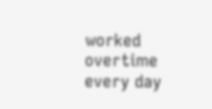worked overtime every day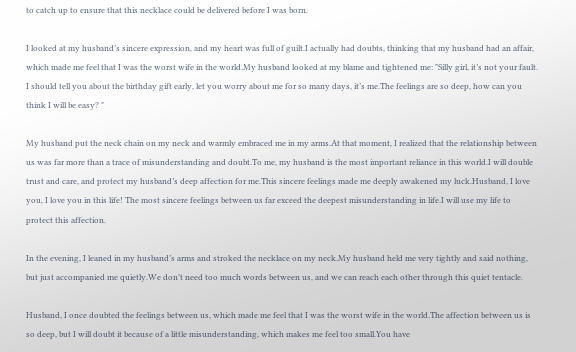to catch up to ensure that this necklace could be delivered before I was born.

I looked at my husband’s sincere expression, and my heart was full of guilt.I actually had doubts, thinking that my husband had an affair, which made me feel that I was the worst wife in the world.My husband looked at my blame and tightened me: "Silly girl, it’s not your fault. I should tell you about the birthday gift early, let you worry about me for so many days, it’s me.The feelings are so deep, how can you think I will be easy? "

My husband put the neck chain on my neck and warmly embraced me in my arms.At that moment, I realized that the relationship between us was far more than a trace of misunderstanding and doubt.To me, my husband is the most important reliance in this world.I will double trust and care, and protect my husband’s deep affection for me.This sincere feelings made me deeply awakened my luck.Husband, I love you, I love you in this life! The most sincere feelings between us far exceed the deepest misunderstanding in life.I will use my life to protect this affection.

In the evening, I leaned in my husband’s arms and stroked the necklace on my neck.My husband held me very tightly and said nothing, but just accompanied me quietly.We don’t need too much words between us, and we can reach each other through this quiet tentacle.

Husband, I once doubted the feelings between us, which made me feel that I was the worst wife in the world.The affection between us is so deep, but I will doubt it because of a little misunderstanding, which makes me feel too small.You have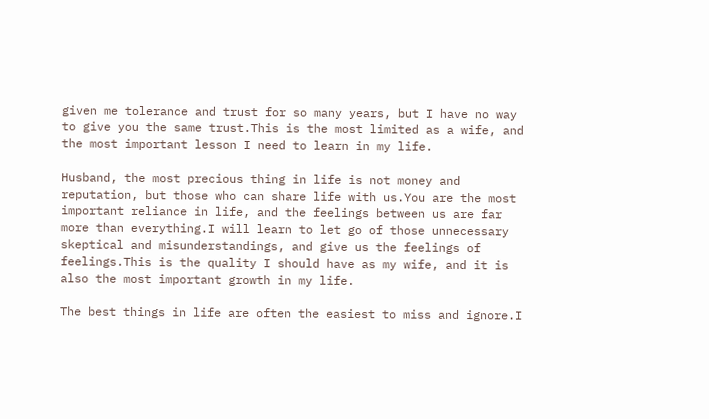given me tolerance and trust for so many years, but I have no way to give you the same trust.This is the most limited as a wife, and the most important lesson I need to learn in my life.

Husband, the most precious thing in life is not money and reputation, but those who can share life with us.You are the most important reliance in life, and the feelings between us are far more than everything.I will learn to let go of those unnecessary skeptical and misunderstandings, and give us the feelings of feelings.This is the quality I should have as my wife, and it is also the most important growth in my life.

The best things in life are often the easiest to miss and ignore.I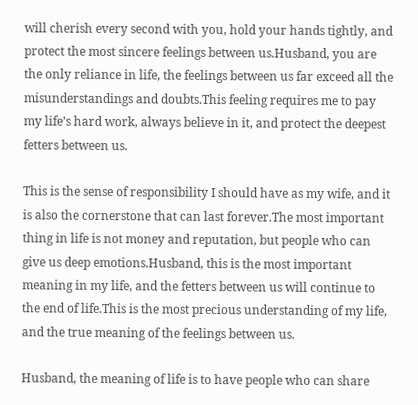will cherish every second with you, hold your hands tightly, and protect the most sincere feelings between us.Husband, you are the only reliance in life, the feelings between us far exceed all the misunderstandings and doubts.This feeling requires me to pay my life’s hard work, always believe in it, and protect the deepest fetters between us.

This is the sense of responsibility I should have as my wife, and it is also the cornerstone that can last forever.The most important thing in life is not money and reputation, but people who can give us deep emotions.Husband, this is the most important meaning in my life, and the fetters between us will continue to the end of life.This is the most precious understanding of my life, and the true meaning of the feelings between us.

Husband, the meaning of life is to have people who can share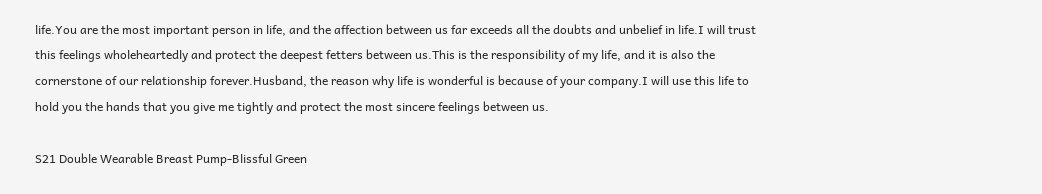life.You are the most important person in life, and the affection between us far exceeds all the doubts and unbelief in life.I will trust this feelings wholeheartedly and protect the deepest fetters between us.This is the responsibility of my life, and it is also the cornerstone of our relationship forever.Husband, the reason why life is wonderful is because of your company.I will use this life to hold you the hands that you give me tightly and protect the most sincere feelings between us.

S21 Double Wearable Breast Pump-Blissful Green